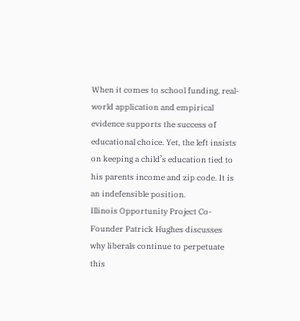When it comes to school funding, real-world application and empirical evidence supports the success of educational choice. Yet, the left insists on keeping a child’s education tied to his parents income and zip code. It is an indefensible position.
Illinois Opportunity Project Co-Founder Patrick Hughes discusses why liberals continue to perpetuate this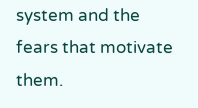system and the fears that motivate them.